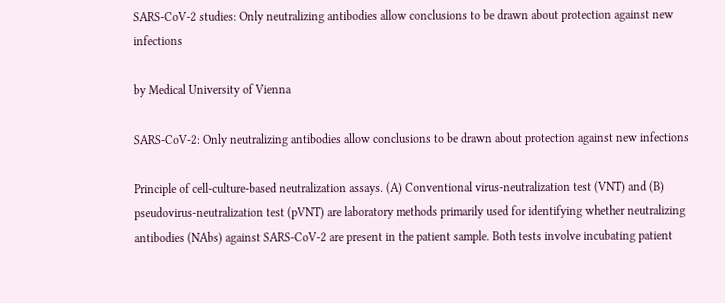SARS-CoV-2 studies: Only neutralizing antibodies allow conclusions to be drawn about protection against new infections

by Medical University of Vienna

SARS-CoV-2: Only neutralizing antibodies allow conclusions to be drawn about protection against new infections

Principle of cell-culture-based neutralization assays. (A) Conventional virus-neutralization test (VNT) and (B) pseudovirus-neutralization test (pVNT) are laboratory methods primarily used for identifying whether neutralizing antibodies (NAbs) against SARS-CoV-2 are present in the patient sample. Both tests involve incubating patient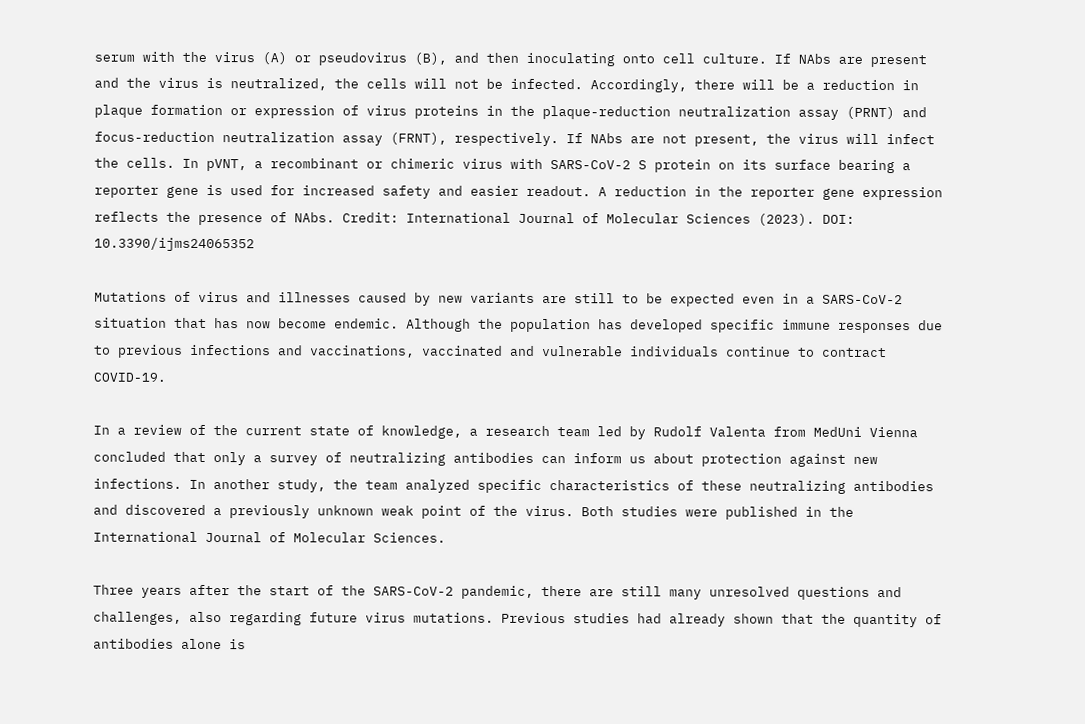serum with the virus (A) or pseudovirus (B), and then inoculating onto cell culture. If NAbs are present and the virus is neutralized, the cells will not be infected. Accordingly, there will be a reduction in plaque formation or expression of virus proteins in the plaque-reduction neutralization assay (PRNT) and focus-reduction neutralization assay (FRNT), respectively. If NAbs are not present, the virus will infect the cells. In pVNT, a recombinant or chimeric virus with SARS-CoV-2 S protein on its surface bearing a reporter gene is used for increased safety and easier readout. A reduction in the reporter gene expression reflects the presence of NAbs. Credit: International Journal of Molecular Sciences (2023). DOI: 10.3390/ijms24065352

Mutations of virus and illnesses caused by new variants are still to be expected even in a SARS-CoV-2 situation that has now become endemic. Although the population has developed specific immune responses due to previous infections and vaccinations, vaccinated and vulnerable individuals continue to contract COVID-19.

In a review of the current state of knowledge, a research team led by Rudolf Valenta from MedUni Vienna concluded that only a survey of neutralizing antibodies can inform us about protection against new infections. In another study, the team analyzed specific characteristics of these neutralizing antibodies and discovered a previously unknown weak point of the virus. Both studies were published in the International Journal of Molecular Sciences.

Three years after the start of the SARS-CoV-2 pandemic, there are still many unresolved questions and challenges, also regarding future virus mutations. Previous studies had already shown that the quantity of antibodies alone is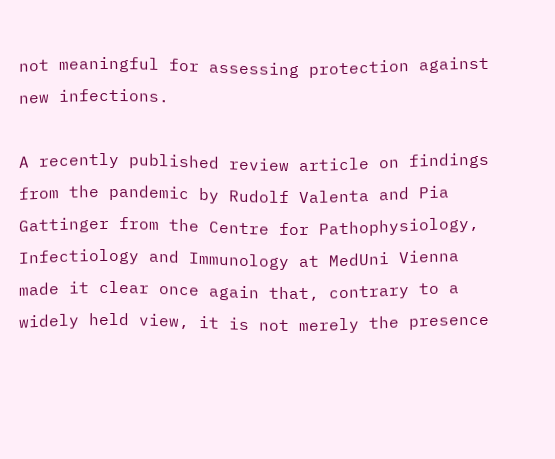not meaningful for assessing protection against new infections.

A recently published review article on findings from the pandemic by Rudolf Valenta and Pia Gattinger from the Centre for Pathophysiology, Infectiology and Immunology at MedUni Vienna made it clear once again that, contrary to a widely held view, it is not merely the presence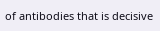of antibodies that is decisive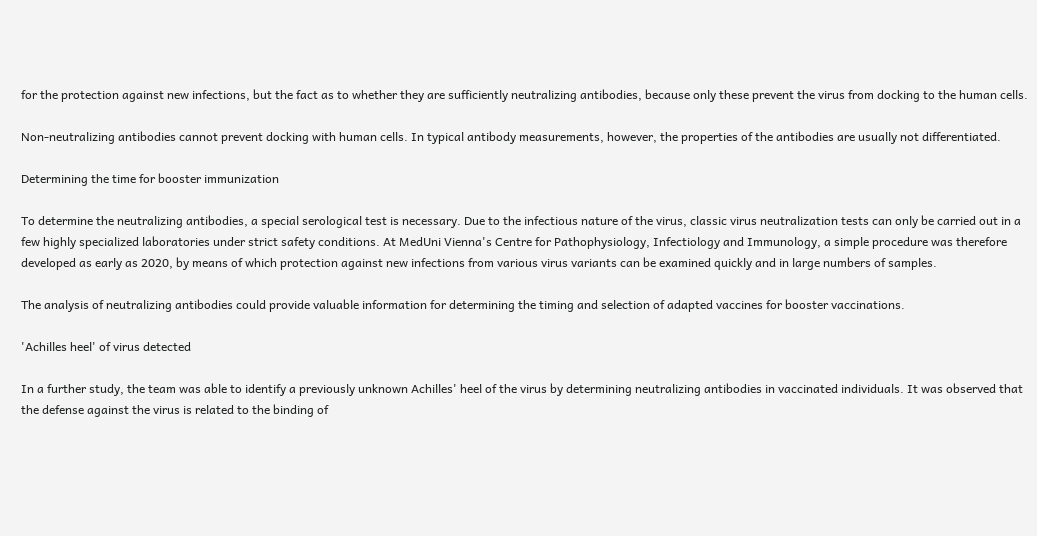for the protection against new infections, but the fact as to whether they are sufficiently neutralizing antibodies, because only these prevent the virus from docking to the human cells.

Non-neutralizing antibodies cannot prevent docking with human cells. In typical antibody measurements, however, the properties of the antibodies are usually not differentiated.

Determining the time for booster immunization

To determine the neutralizing antibodies, a special serological test is necessary. Due to the infectious nature of the virus, classic virus neutralization tests can only be carried out in a few highly specialized laboratories under strict safety conditions. At MedUni Vienna's Centre for Pathophysiology, Infectiology and Immunology, a simple procedure was therefore developed as early as 2020, by means of which protection against new infections from various virus variants can be examined quickly and in large numbers of samples.

The analysis of neutralizing antibodies could provide valuable information for determining the timing and selection of adapted vaccines for booster vaccinations.

'Achilles heel' of virus detected

In a further study, the team was able to identify a previously unknown Achilles' heel of the virus by determining neutralizing antibodies in vaccinated individuals. It was observed that the defense against the virus is related to the binding of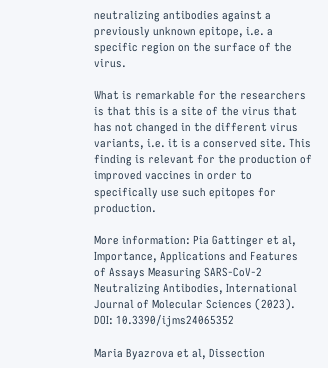neutralizing antibodies against a previously unknown epitope, i.e. a specific region on the surface of the virus.

What is remarkable for the researchers is that this is a site of the virus that has not changed in the different virus variants, i.e. it is a conserved site. This finding is relevant for the production of improved vaccines in order to specifically use such epitopes for production.

More information: Pia Gattinger et al, Importance, Applications and Features of Assays Measuring SARS-CoV-2 Neutralizing Antibodies, International Journal of Molecular Sciences (2023). DOI: 10.3390/ijms24065352

Maria Byazrova et al, Dissection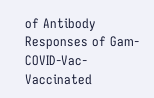of Antibody Responses of Gam-COVID-Vac-Vaccinated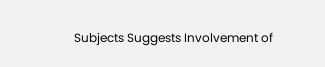Subjects Suggests Involvement of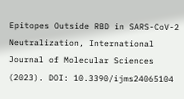Epitopes Outside RBD in SARS-CoV-2 Neutralization, International Journal of Molecular Sciences (2023). DOI: 10.3390/ijms24065104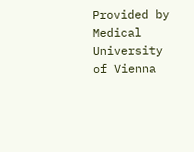Provided by Medical University of Vienna